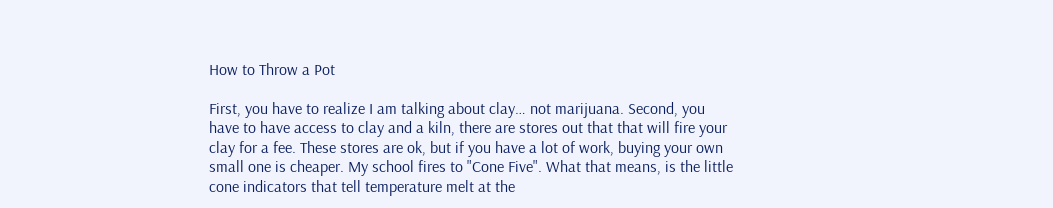How to Throw a Pot

First, you have to realize I am talking about clay… not marijuana. Second, you have to have access to clay and a kiln, there are stores out that that will fire your clay for a fee. These stores are ok, but if you have a lot of work, buying your own small one is cheaper. My school fires to "Cone Five". What that means, is the little cone indicators that tell temperature melt at the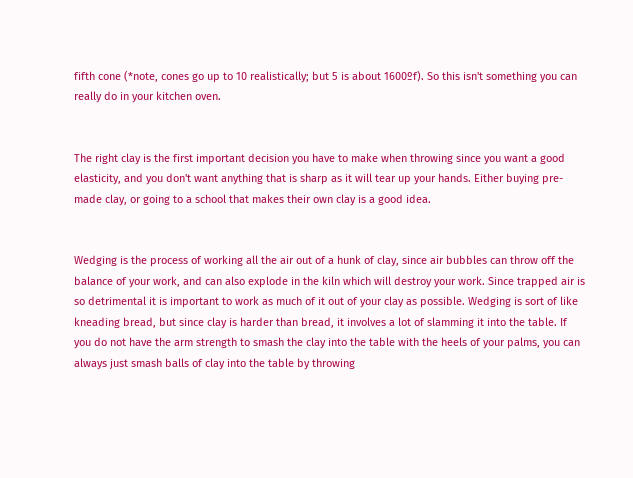fifth cone (*note, cones go up to 10 realistically; but 5 is about 1600ºf). So this isn't something you can really do in your kitchen oven.


The right clay is the first important decision you have to make when throwing since you want a good elasticity, and you don't want anything that is sharp as it will tear up your hands. Either buying pre-made clay, or going to a school that makes their own clay is a good idea.


Wedging is the process of working all the air out of a hunk of clay, since air bubbles can throw off the balance of your work, and can also explode in the kiln which will destroy your work. Since trapped air is so detrimental it is important to work as much of it out of your clay as possible. Wedging is sort of like kneading bread, but since clay is harder than bread, it involves a lot of slamming it into the table. If you do not have the arm strength to smash the clay into the table with the heels of your palms, you can always just smash balls of clay into the table by throwing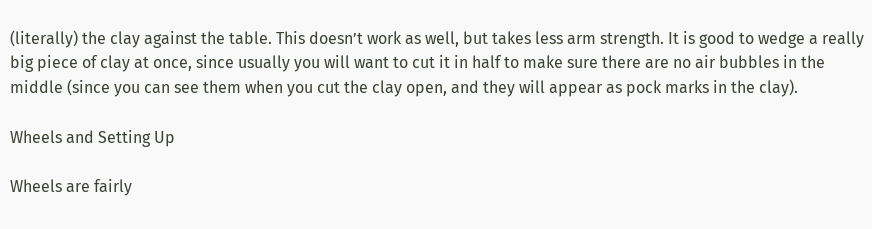(literally) the clay against the table. This doesn’t work as well, but takes less arm strength. It is good to wedge a really big piece of clay at once, since usually you will want to cut it in half to make sure there are no air bubbles in the middle (since you can see them when you cut the clay open, and they will appear as pock marks in the clay).

Wheels and Setting Up

Wheels are fairly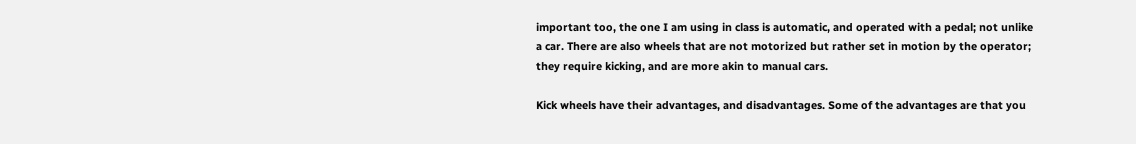important too, the one I am using in class is automatic, and operated with a pedal; not unlike a car. There are also wheels that are not motorized but rather set in motion by the operator; they require kicking, and are more akin to manual cars.

Kick wheels have their advantages, and disadvantages. Some of the advantages are that you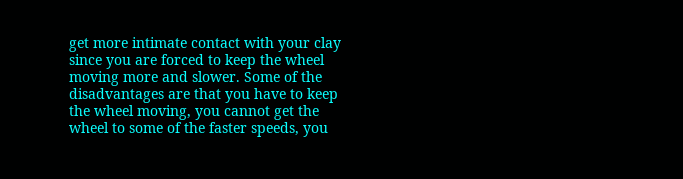get more intimate contact with your clay since you are forced to keep the wheel moving more and slower. Some of the disadvantages are that you have to keep the wheel moving, you cannot get the wheel to some of the faster speeds, you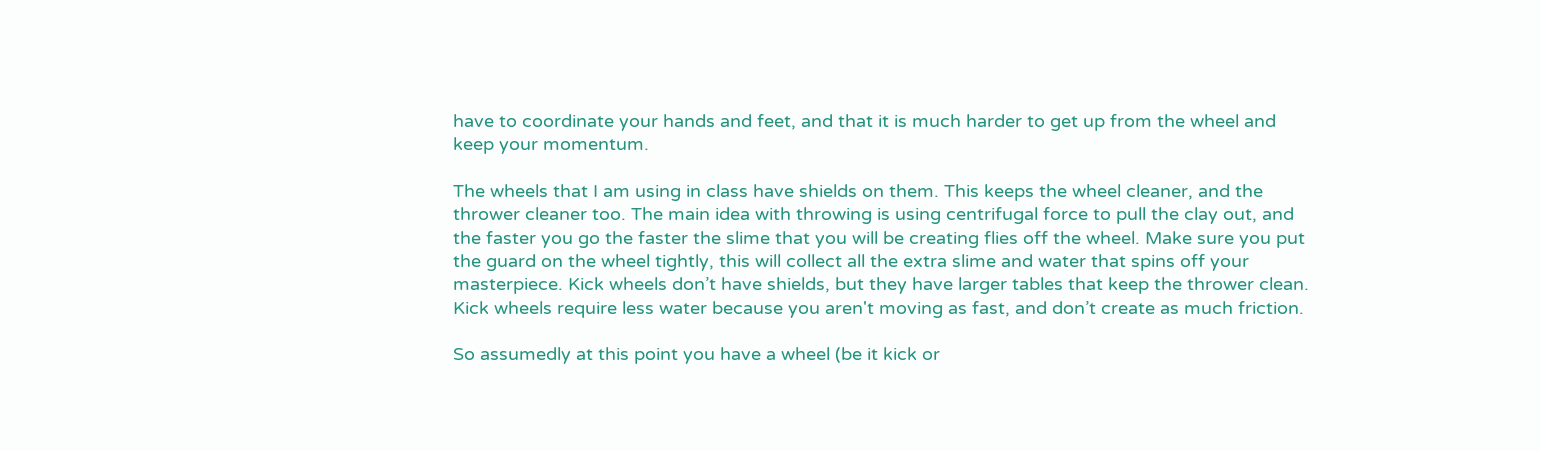have to coordinate your hands and feet, and that it is much harder to get up from the wheel and keep your momentum.

The wheels that I am using in class have shields on them. This keeps the wheel cleaner, and the thrower cleaner too. The main idea with throwing is using centrifugal force to pull the clay out, and the faster you go the faster the slime that you will be creating flies off the wheel. Make sure you put the guard on the wheel tightly, this will collect all the extra slime and water that spins off your masterpiece. Kick wheels don’t have shields, but they have larger tables that keep the thrower clean. Kick wheels require less water because you aren't moving as fast, and don’t create as much friction.

So assumedly at this point you have a wheel (be it kick or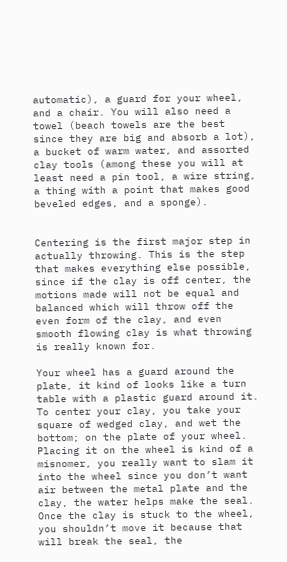automatic), a guard for your wheel, and a chair. You will also need a towel (beach towels are the best since they are big and absorb a lot), a bucket of warm water, and assorted clay tools (among these you will at least need a pin tool, a wire string, a thing with a point that makes good beveled edges, and a sponge).


Centering is the first major step in actually throwing. This is the step that makes everything else possible, since if the clay is off center, the motions made will not be equal and balanced which will throw off the even form of the clay, and even smooth flowing clay is what throwing is really known for.

Your wheel has a guard around the plate, it kind of looks like a turn table with a plastic guard around it. To center your clay, you take your square of wedged clay, and wet the bottom; on the plate of your wheel. Placing it on the wheel is kind of a misnomer, you really want to slam it into the wheel since you don’t want air between the metal plate and the clay, the water helps make the seal. Once the clay is stuck to the wheel, you shouldn’t move it because that will break the seal, the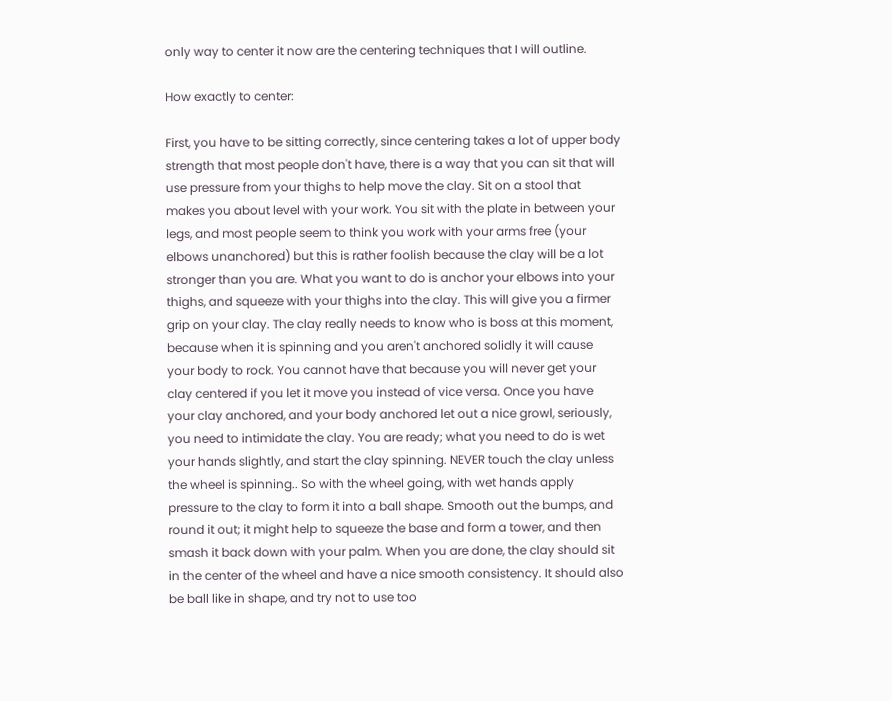only way to center it now are the centering techniques that I will outline.

How exactly to center:

First, you have to be sitting correctly, since centering takes a lot of upper body strength that most people don't have, there is a way that you can sit that will use pressure from your thighs to help move the clay. Sit on a stool that makes you about level with your work. You sit with the plate in between your legs, and most people seem to think you work with your arms free (your elbows unanchored) but this is rather foolish because the clay will be a lot stronger than you are. What you want to do is anchor your elbows into your thighs, and squeeze with your thighs into the clay. This will give you a firmer grip on your clay. The clay really needs to know who is boss at this moment, because when it is spinning and you aren't anchored solidly it will cause your body to rock. You cannot have that because you will never get your clay centered if you let it move you instead of vice versa. Once you have your clay anchored, and your body anchored let out a nice growl, seriously, you need to intimidate the clay. You are ready; what you need to do is wet your hands slightly, and start the clay spinning. NEVER touch the clay unless the wheel is spinning.. So with the wheel going, with wet hands apply pressure to the clay to form it into a ball shape. Smooth out the bumps, and round it out; it might help to squeeze the base and form a tower, and then smash it back down with your palm. When you are done, the clay should sit in the center of the wheel and have a nice smooth consistency. It should also be ball like in shape, and try not to use too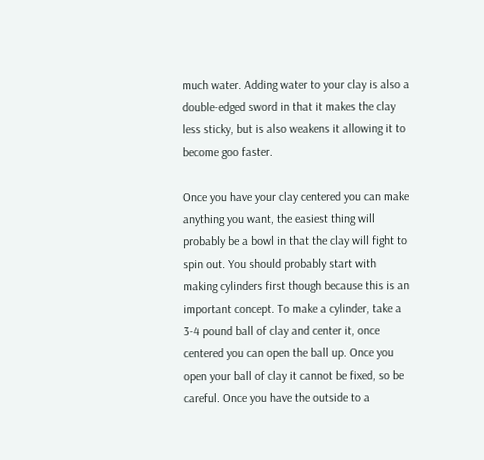much water. Adding water to your clay is also a double-edged sword in that it makes the clay less sticky, but is also weakens it allowing it to become goo faster.

Once you have your clay centered you can make anything you want, the easiest thing will probably be a bowl in that the clay will fight to spin out. You should probably start with making cylinders first though because this is an important concept. To make a cylinder, take a 3-4 pound ball of clay and center it, once centered you can open the ball up. Once you open your ball of clay it cannot be fixed, so be careful. Once you have the outside to a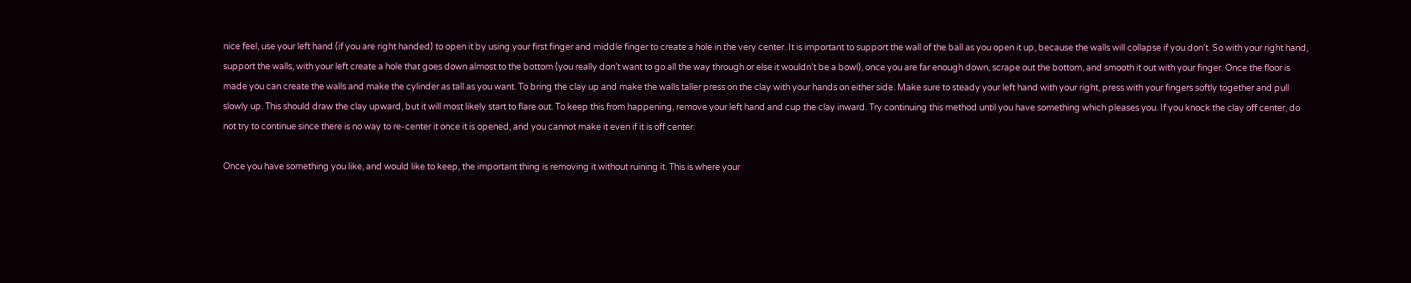nice feel, use your left hand (if you are right handed) to open it by using your first finger and middle finger to create a hole in the very center. It is important to support the wall of the ball as you open it up, because the walls will collapse if you don’t. So with your right hand, support the walls, with your left create a hole that goes down almost to the bottom (you really don’t want to go all the way through or else it wouldn’t be a bowl), once you are far enough down, scrape out the bottom, and smooth it out with your finger. Once the floor is made you can create the walls and make the cylinder as tall as you want. To bring the clay up and make the walls taller press on the clay with your hands on either side. Make sure to steady your left hand with your right, press with your fingers softly together and pull slowly up. This should draw the clay upward, but it will most likely start to flare out. To keep this from happening, remove your left hand and cup the clay inward. Try continuing this method until you have something which pleases you. If you knock the clay off center, do not try to continue since there is no way to re-center it once it is opened, and you cannot make it even if it is off center.

Once you have something you like, and would like to keep, the important thing is removing it without ruining it. This is where your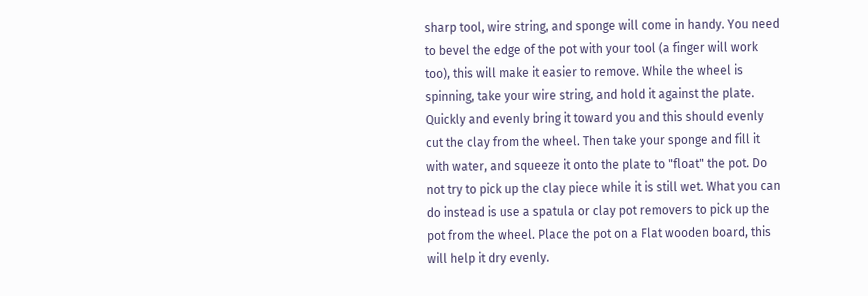sharp tool, wire string, and sponge will come in handy. You need to bevel the edge of the pot with your tool (a finger will work too), this will make it easier to remove. While the wheel is spinning, take your wire string, and hold it against the plate. Quickly and evenly bring it toward you and this should evenly cut the clay from the wheel. Then take your sponge and fill it with water, and squeeze it onto the plate to "float" the pot. Do not try to pick up the clay piece while it is still wet. What you can do instead is use a spatula or clay pot removers to pick up the pot from the wheel. Place the pot on a Flat wooden board, this will help it dry evenly.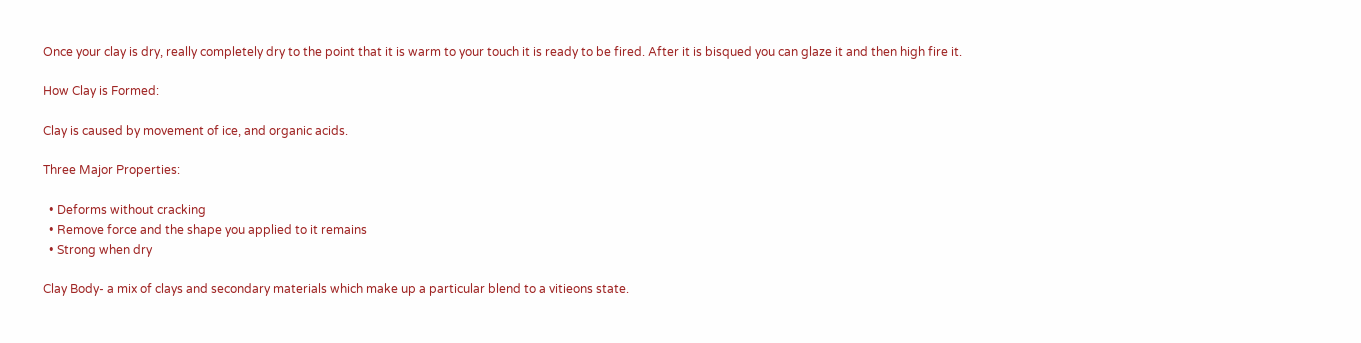Once your clay is dry, really completely dry to the point that it is warm to your touch it is ready to be fired. After it is bisqued you can glaze it and then high fire it.

How Clay is Formed:

Clay is caused by movement of ice, and organic acids.

Three Major Properties:

  • Deforms without cracking
  • Remove force and the shape you applied to it remains
  • Strong when dry

Clay Body- a mix of clays and secondary materials which make up a particular blend to a vitieons state.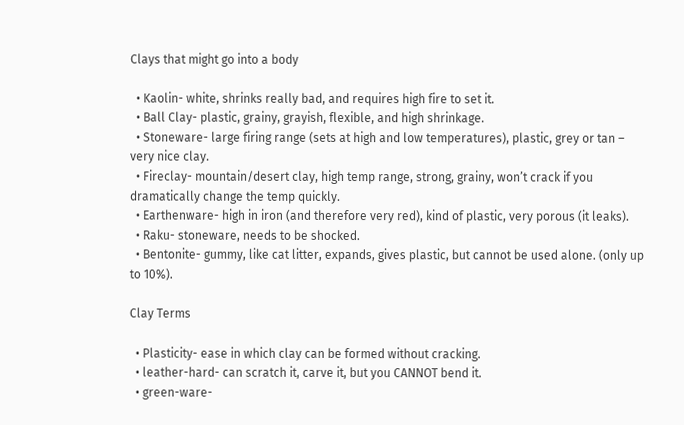Clays that might go into a body

  • Kaolin- white, shrinks really bad, and requires high fire to set it.
  • Ball Clay- plastic, grainy, grayish, flexible, and high shrinkage.
  • Stoneware- large firing range (sets at high and low temperatures), plastic, grey or tan – very nice clay.
  • Fireclay- mountain/desert clay, high temp range, strong, grainy, won’t crack if you dramatically change the temp quickly.
  • Earthenware- high in iron (and therefore very red), kind of plastic, very porous (it leaks).
  • Raku- stoneware, needs to be shocked.
  • Bentonite- gummy, like cat litter, expands, gives plastic, but cannot be used alone. (only up to 10%).

Clay Terms

  • Plasticity- ease in which clay can be formed without cracking.
  • leather-hard- can scratch it, carve it, but you CANNOT bend it.
  • green-ware-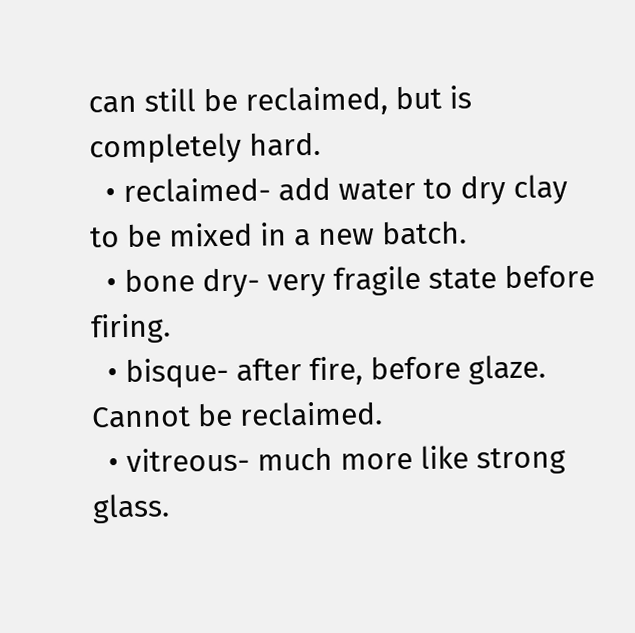can still be reclaimed, but is completely hard.
  • reclaimed- add water to dry clay to be mixed in a new batch.
  • bone dry- very fragile state before firing.
  • bisque- after fire, before glaze. Cannot be reclaimed.
  • vitreous- much more like strong glass.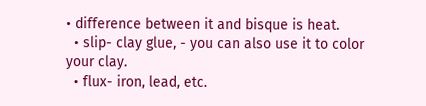• difference between it and bisque is heat.
  • slip- clay glue, - you can also use it to color your clay.
  • flux- iron, lead, etc.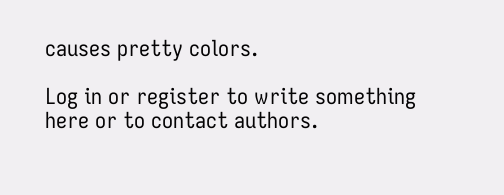causes pretty colors.

Log in or register to write something here or to contact authors.